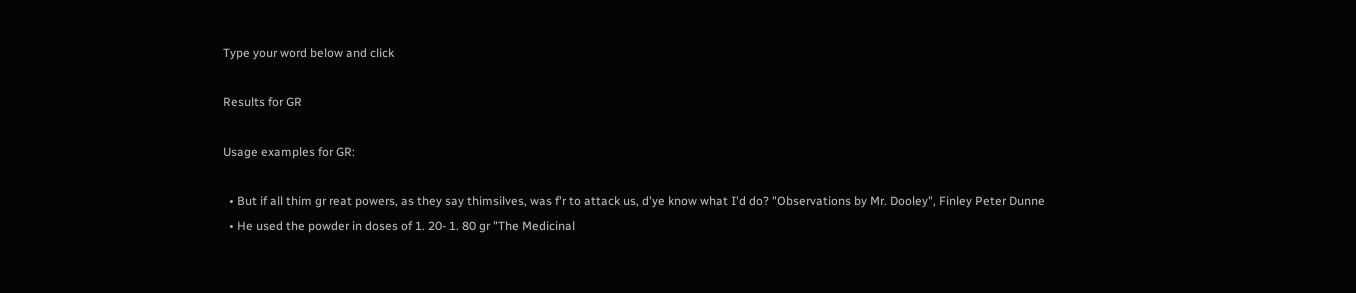Type your word below and click

Results for GR

Usage examples for GR:

  • But if all thim gr reat powers, as they say thimsilves, was f'r to attack us, d'ye know what I'd do? "Observations by Mr. Dooley", Finley Peter Dunne
  • He used the powder in doses of 1. 20- 1. 80 gr "The Medicinal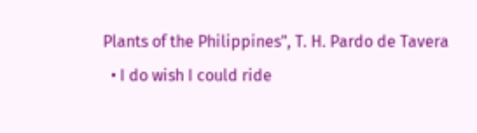Plants of the Philippines", T. H. Pardo de Tavera
  • I do wish I could ride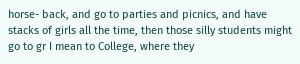horse- back, and go to parties and picnics, and have stacks of girls all the time, then those silly students might go to gr I mean to College, where they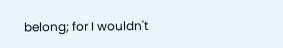belong; for I wouldn't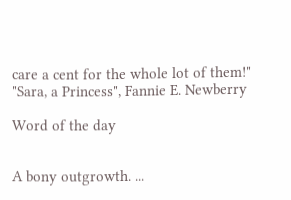care a cent for the whole lot of them!" "Sara, a Princess", Fannie E. Newberry

Word of the day


A bony outgrowth. ...